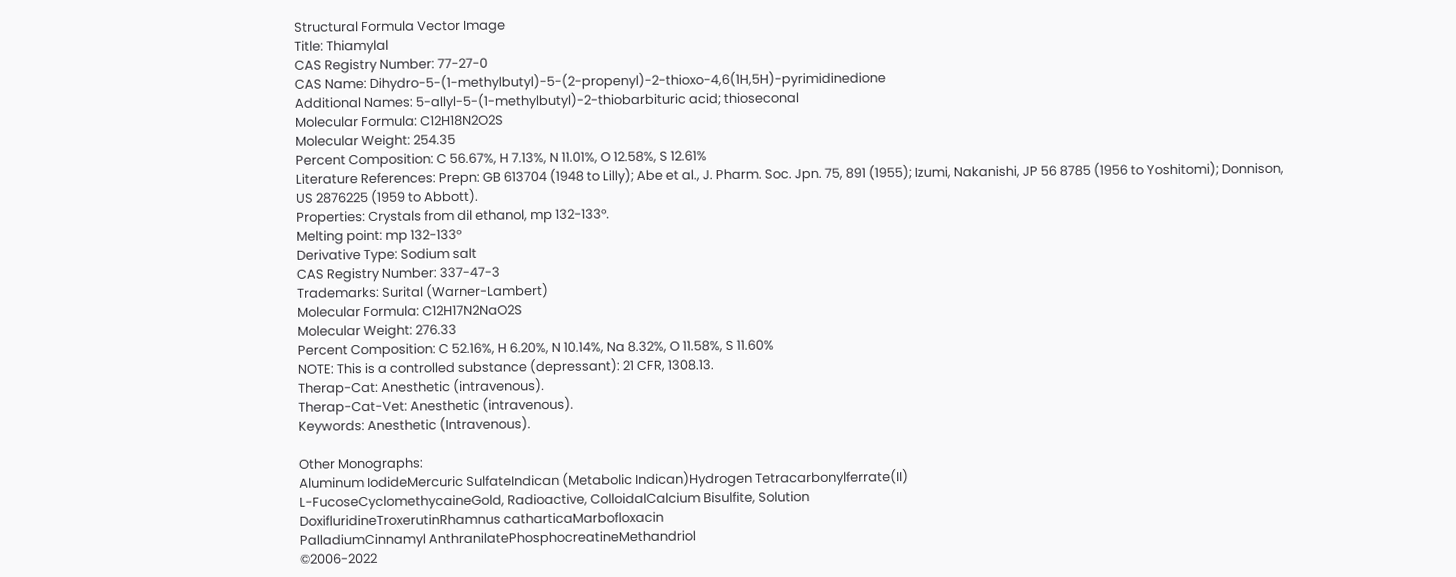Structural Formula Vector Image
Title: Thiamylal
CAS Registry Number: 77-27-0
CAS Name: Dihydro-5-(1-methylbutyl)-5-(2-propenyl)-2-thioxo-4,6(1H,5H)-pyrimidinedione
Additional Names: 5-allyl-5-(1-methylbutyl)-2-thiobarbituric acid; thioseconal
Molecular Formula: C12H18N2O2S
Molecular Weight: 254.35
Percent Composition: C 56.67%, H 7.13%, N 11.01%, O 12.58%, S 12.61%
Literature References: Prepn: GB 613704 (1948 to Lilly); Abe et al., J. Pharm. Soc. Jpn. 75, 891 (1955); Izumi, Nakanishi, JP 56 8785 (1956 to Yoshitomi); Donnison, US 2876225 (1959 to Abbott).
Properties: Crystals from dil ethanol, mp 132-133°.
Melting point: mp 132-133°
Derivative Type: Sodium salt
CAS Registry Number: 337-47-3
Trademarks: Surital (Warner-Lambert)
Molecular Formula: C12H17N2NaO2S
Molecular Weight: 276.33
Percent Composition: C 52.16%, H 6.20%, N 10.14%, Na 8.32%, O 11.58%, S 11.60%
NOTE: This is a controlled substance (depressant): 21 CFR, 1308.13.
Therap-Cat: Anesthetic (intravenous).
Therap-Cat-Vet: Anesthetic (intravenous).
Keywords: Anesthetic (Intravenous).

Other Monographs:
Aluminum IodideMercuric SulfateIndican (Metabolic Indican)Hydrogen Tetracarbonylferrate(II)
L-FucoseCyclomethycaineGold, Radioactive, ColloidalCalcium Bisulfite, Solution
DoxifluridineTroxerutinRhamnus catharticaMarbofloxacin
PalladiumCinnamyl AnthranilatePhosphocreatineMethandriol
©2006-2022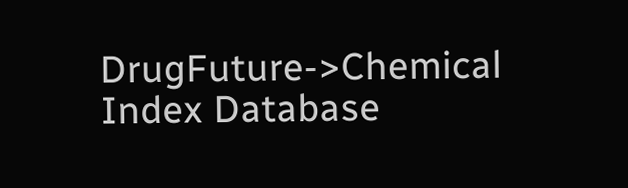DrugFuture->Chemical Index Database